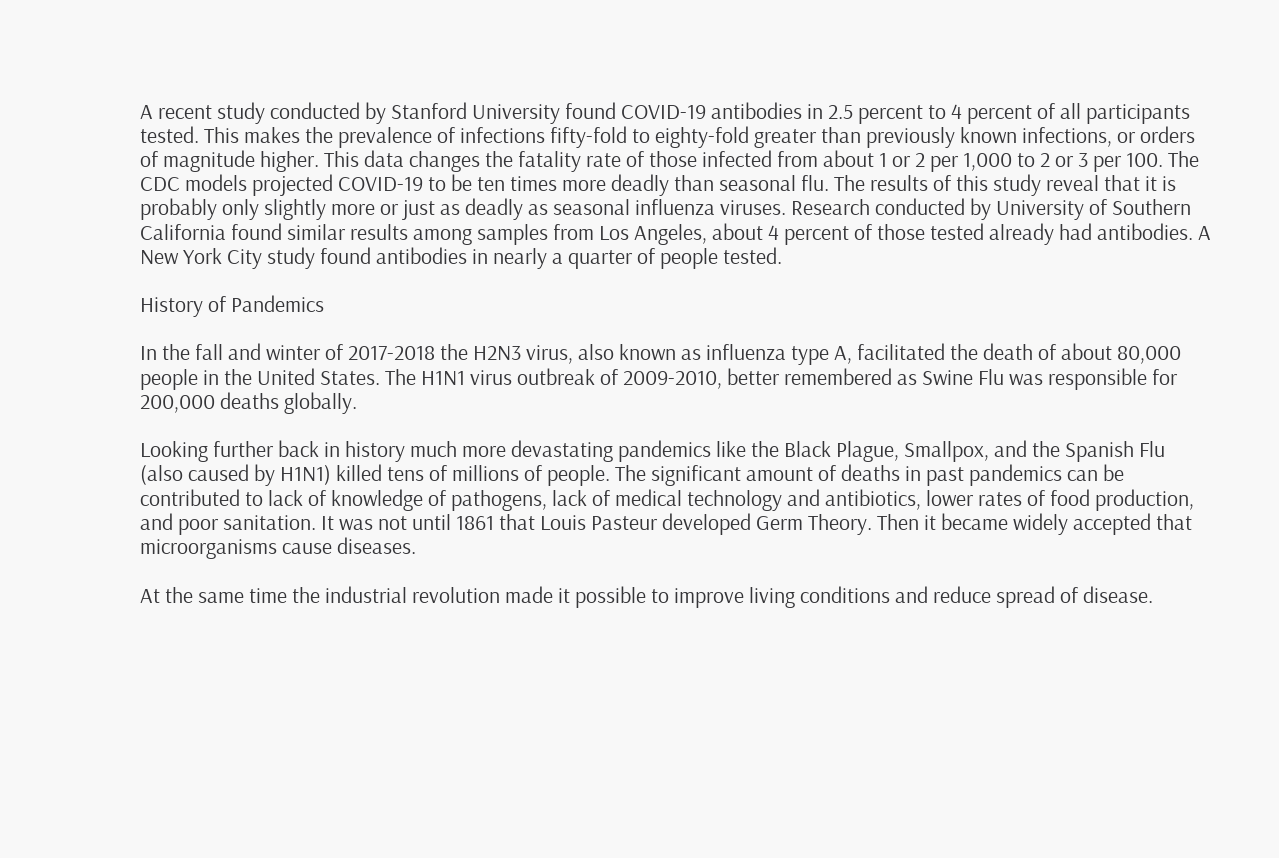A recent study conducted by Stanford University found COVID-19 antibodies in 2.5 percent to 4 percent of all participants tested. This makes the prevalence of infections fifty-fold to eighty-fold greater than previously known infections, or orders of magnitude higher. This data changes the fatality rate of those infected from about 1 or 2 per 1,000 to 2 or 3 per 100. The CDC models projected COVID-19 to be ten times more deadly than seasonal flu. The results of this study reveal that it is probably only slightly more or just as deadly as seasonal influenza viruses. Research conducted by University of Southern California found similar results among samples from Los Angeles, about 4 percent of those tested already had antibodies. A New York City study found antibodies in nearly a quarter of people tested.

History of Pandemics

In the fall and winter of 2017-2018 the H2N3 virus, also known as influenza type A, facilitated the death of about 80,000 people in the United States. The H1N1 virus outbreak of 2009-2010, better remembered as Swine Flu was responsible for 200,000 deaths globally.

Looking further back in history much more devastating pandemics like the Black Plague, Smallpox, and the Spanish Flu (also caused by H1N1) killed tens of millions of people. The significant amount of deaths in past pandemics can be contributed to lack of knowledge of pathogens, lack of medical technology and antibiotics, lower rates of food production, and poor sanitation. It was not until 1861 that Louis Pasteur developed Germ Theory. Then it became widely accepted that microorganisms cause diseases.

At the same time the industrial revolution made it possible to improve living conditions and reduce spread of disease.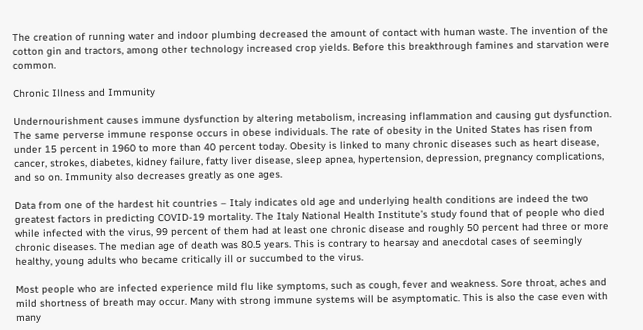The creation of running water and indoor plumbing decreased the amount of contact with human waste. The invention of the cotton gin and tractors, among other technology increased crop yields. Before this breakthrough famines and starvation were common.

Chronic Illness and Immunity

Undernourishment causes immune dysfunction by altering metabolism, increasing inflammation and causing gut dysfunction. The same perverse immune response occurs in obese individuals. The rate of obesity in the United States has risen from under 15 percent in 1960 to more than 40 percent today. Obesity is linked to many chronic diseases such as heart disease, cancer, strokes, diabetes, kidney failure, fatty liver disease, sleep apnea, hypertension, depression, pregnancy complications, and so on. Immunity also decreases greatly as one ages.

Data from one of the hardest hit countries – Italy indicates old age and underlying health conditions are indeed the two greatest factors in predicting COVID-19 mortality. The Italy National Health Institute’s study found that of people who died while infected with the virus, 99 percent of them had at least one chronic disease and roughly 50 percent had three or more chronic diseases. The median age of death was 80.5 years. This is contrary to hearsay and anecdotal cases of seemingly healthy, young adults who became critically ill or succumbed to the virus.

Most people who are infected experience mild flu like symptoms, such as cough, fever and weakness. Sore throat, aches and mild shortness of breath may occur. Many with strong immune systems will be asymptomatic. This is also the case even with many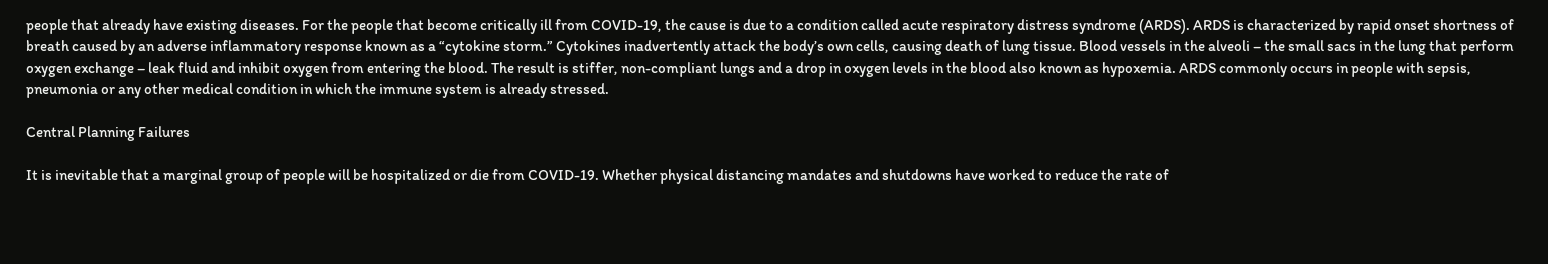people that already have existing diseases. For the people that become critically ill from COVID-19, the cause is due to a condition called acute respiratory distress syndrome (ARDS). ARDS is characterized by rapid onset shortness of breath caused by an adverse inflammatory response known as a “cytokine storm.” Cytokines inadvertently attack the body’s own cells, causing death of lung tissue. Blood vessels in the alveoli – the small sacs in the lung that perform oxygen exchange – leak fluid and inhibit oxygen from entering the blood. The result is stiffer, non-compliant lungs and a drop in oxygen levels in the blood also known as hypoxemia. ARDS commonly occurs in people with sepsis, pneumonia or any other medical condition in which the immune system is already stressed.

Central Planning Failures

It is inevitable that a marginal group of people will be hospitalized or die from COVID-19. Whether physical distancing mandates and shutdowns have worked to reduce the rate of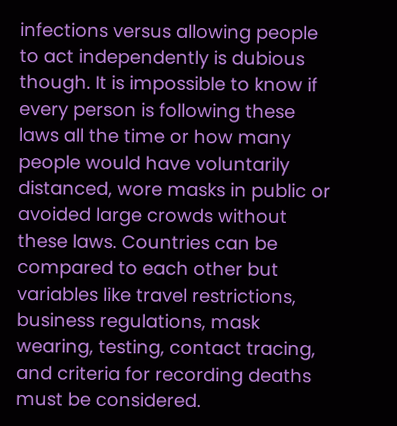infections versus allowing people to act independently is dubious though. It is impossible to know if every person is following these laws all the time or how many people would have voluntarily distanced, wore masks in public or avoided large crowds without these laws. Countries can be compared to each other but variables like travel restrictions, business regulations, mask wearing, testing, contact tracing, and criteria for recording deaths must be considered.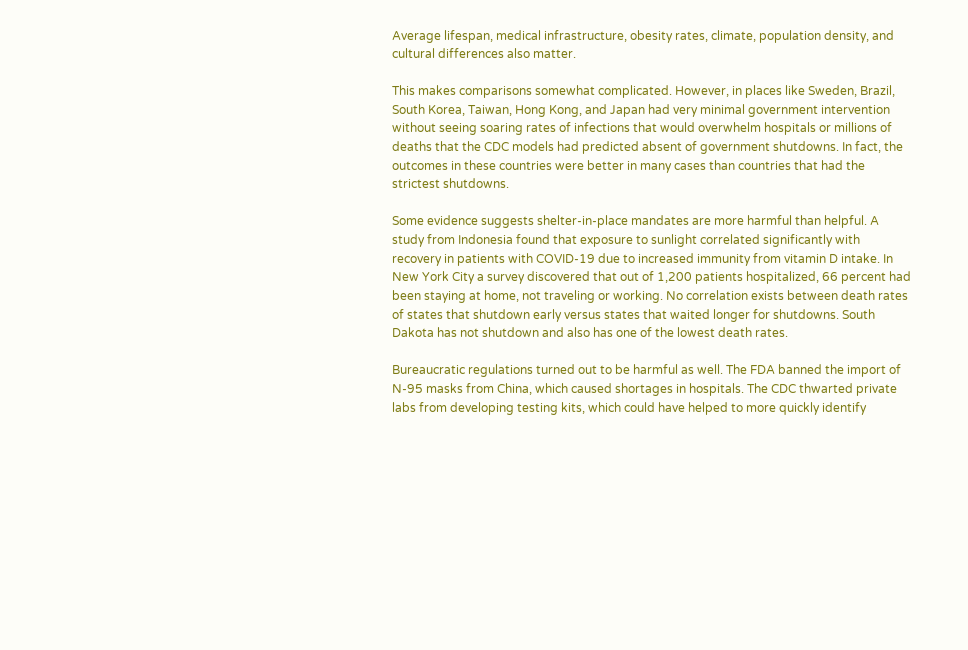Average lifespan, medical infrastructure, obesity rates, climate, population density, and cultural differences also matter.

This makes comparisons somewhat complicated. However, in places like Sweden, Brazil, South Korea, Taiwan, Hong Kong, and Japan had very minimal government intervention without seeing soaring rates of infections that would overwhelm hospitals or millions of deaths that the CDC models had predicted absent of government shutdowns. In fact, the outcomes in these countries were better in many cases than countries that had the strictest shutdowns.

Some evidence suggests shelter-in-place mandates are more harmful than helpful. A study from Indonesia found that exposure to sunlight correlated significantly with recovery in patients with COVID-19 due to increased immunity from vitamin D intake. In New York City a survey discovered that out of 1,200 patients hospitalized, 66 percent had been staying at home, not traveling or working. No correlation exists between death rates of states that shutdown early versus states that waited longer for shutdowns. South Dakota has not shutdown and also has one of the lowest death rates.

Bureaucratic regulations turned out to be harmful as well. The FDA banned the import of N-95 masks from China, which caused shortages in hospitals. The CDC thwarted private labs from developing testing kits, which could have helped to more quickly identify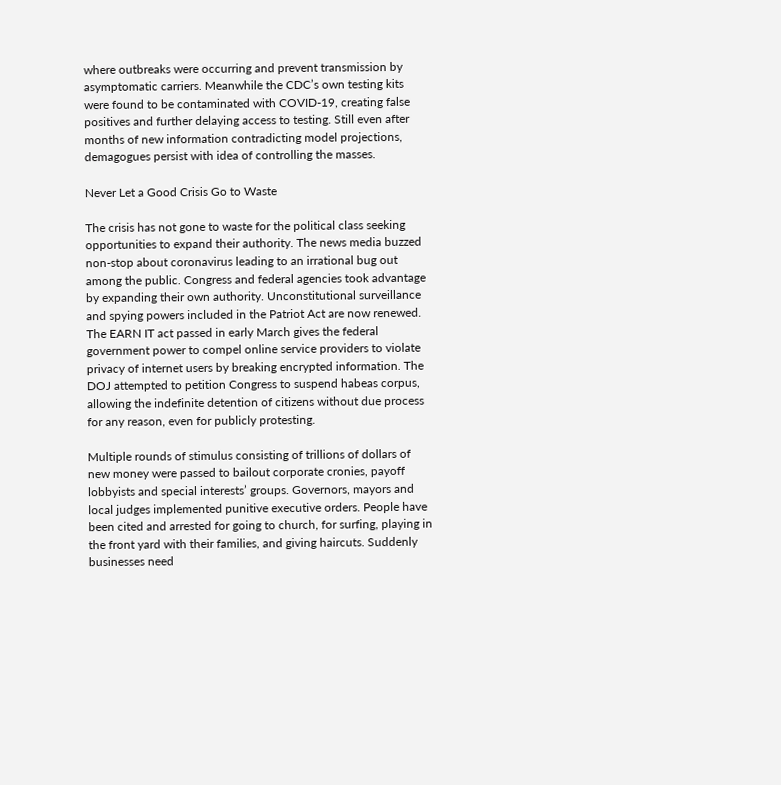where outbreaks were occurring and prevent transmission by asymptomatic carriers. Meanwhile the CDC’s own testing kits were found to be contaminated with COVID-19, creating false positives and further delaying access to testing. Still even after months of new information contradicting model projections, demagogues persist with idea of controlling the masses.

Never Let a Good Crisis Go to Waste

The crisis has not gone to waste for the political class seeking opportunities to expand their authority. The news media buzzed non-stop about coronavirus leading to an irrational bug out among the public. Congress and federal agencies took advantage by expanding their own authority. Unconstitutional surveillance and spying powers included in the Patriot Act are now renewed. The EARN IT act passed in early March gives the federal government power to compel online service providers to violate privacy of internet users by breaking encrypted information. The DOJ attempted to petition Congress to suspend habeas corpus, allowing the indefinite detention of citizens without due process for any reason, even for publicly protesting.

Multiple rounds of stimulus consisting of trillions of dollars of new money were passed to bailout corporate cronies, payoff lobbyists and special interests’ groups. Governors, mayors and local judges implemented punitive executive orders. People have been cited and arrested for going to church, for surfing, playing in the front yard with their families, and giving haircuts. Suddenly businesses need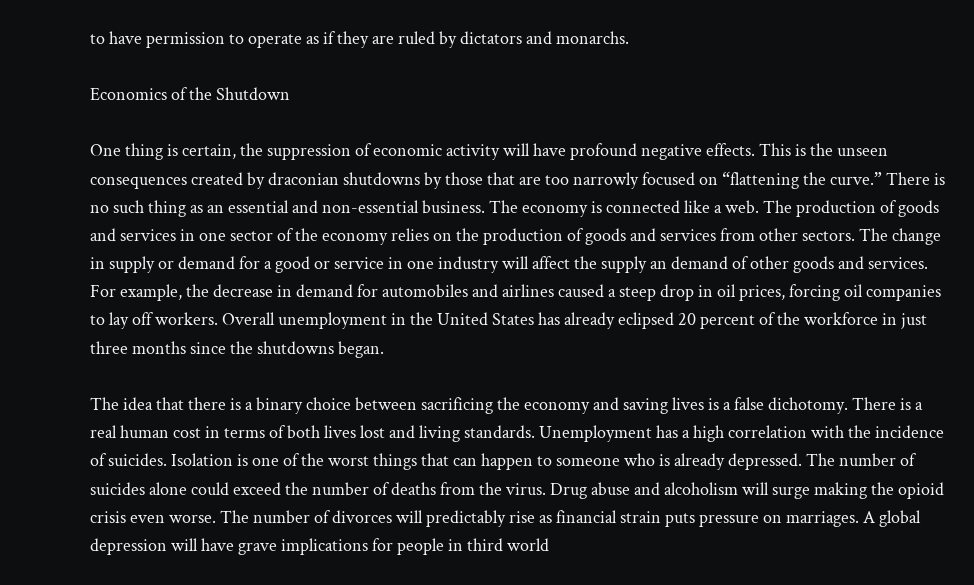to have permission to operate as if they are ruled by dictators and monarchs.

Economics of the Shutdown

One thing is certain, the suppression of economic activity will have profound negative effects. This is the unseen consequences created by draconian shutdowns by those that are too narrowly focused on “flattening the curve.” There is no such thing as an essential and non-essential business. The economy is connected like a web. The production of goods and services in one sector of the economy relies on the production of goods and services from other sectors. The change in supply or demand for a good or service in one industry will affect the supply an demand of other goods and services. For example, the decrease in demand for automobiles and airlines caused a steep drop in oil prices, forcing oil companies to lay off workers. Overall unemployment in the United States has already eclipsed 20 percent of the workforce in just three months since the shutdowns began.

The idea that there is a binary choice between sacrificing the economy and saving lives is a false dichotomy. There is a real human cost in terms of both lives lost and living standards. Unemployment has a high correlation with the incidence of suicides. Isolation is one of the worst things that can happen to someone who is already depressed. The number of suicides alone could exceed the number of deaths from the virus. Drug abuse and alcoholism will surge making the opioid crisis even worse. The number of divorces will predictably rise as financial strain puts pressure on marriages. A global depression will have grave implications for people in third world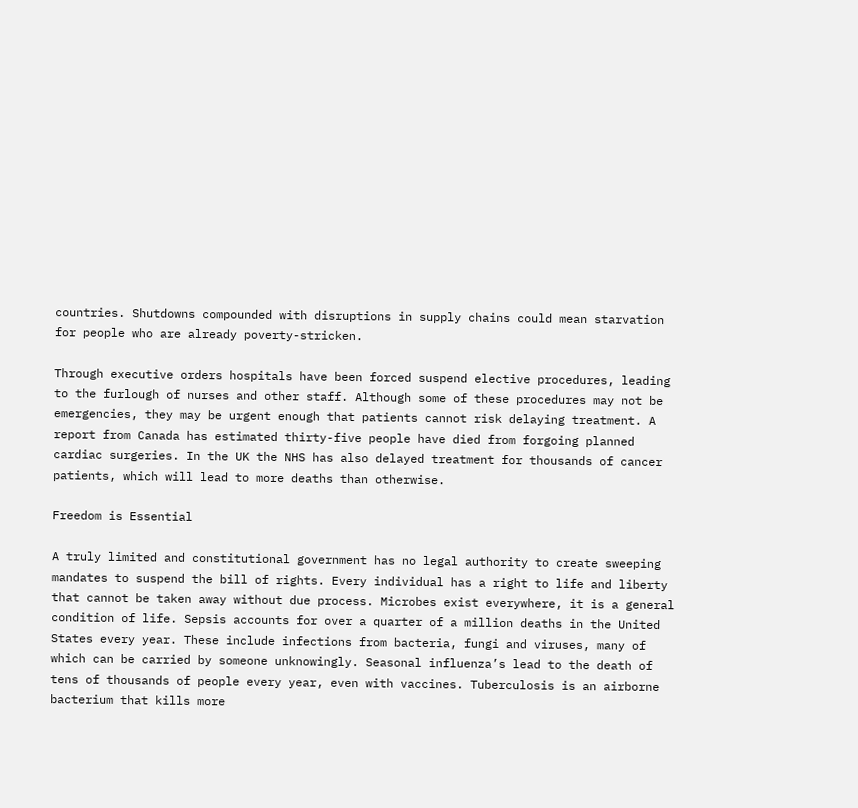countries. Shutdowns compounded with disruptions in supply chains could mean starvation for people who are already poverty-stricken.

Through executive orders hospitals have been forced suspend elective procedures, leading to the furlough of nurses and other staff. Although some of these procedures may not be emergencies, they may be urgent enough that patients cannot risk delaying treatment. A report from Canada has estimated thirty-five people have died from forgoing planned cardiac surgeries. In the UK the NHS has also delayed treatment for thousands of cancer patients, which will lead to more deaths than otherwise.

Freedom is Essential

A truly limited and constitutional government has no legal authority to create sweeping mandates to suspend the bill of rights. Every individual has a right to life and liberty that cannot be taken away without due process. Microbes exist everywhere, it is a general condition of life. Sepsis accounts for over a quarter of a million deaths in the United States every year. These include infections from bacteria, fungi and viruses, many of which can be carried by someone unknowingly. Seasonal influenza’s lead to the death of tens of thousands of people every year, even with vaccines. Tuberculosis is an airborne bacterium that kills more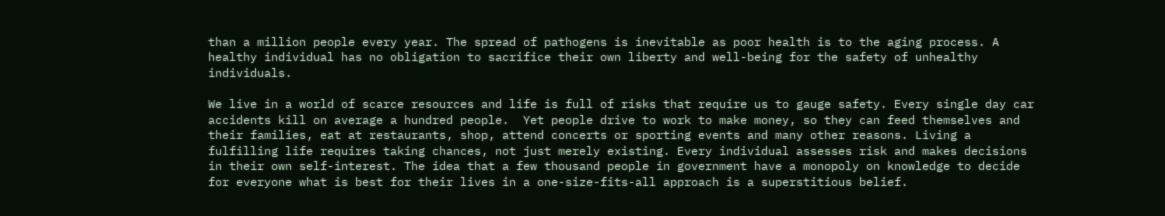than a million people every year. The spread of pathogens is inevitable as poor health is to the aging process. A healthy individual has no obligation to sacrifice their own liberty and well-being for the safety of unhealthy individuals.

We live in a world of scarce resources and life is full of risks that require us to gauge safety. Every single day car accidents kill on average a hundred people.  Yet people drive to work to make money, so they can feed themselves and their families, eat at restaurants, shop, attend concerts or sporting events and many other reasons. Living a fulfilling life requires taking chances, not just merely existing. Every individual assesses risk and makes decisions in their own self-interest. The idea that a few thousand people in government have a monopoly on knowledge to decide for everyone what is best for their lives in a one-size-fits-all approach is a superstitious belief.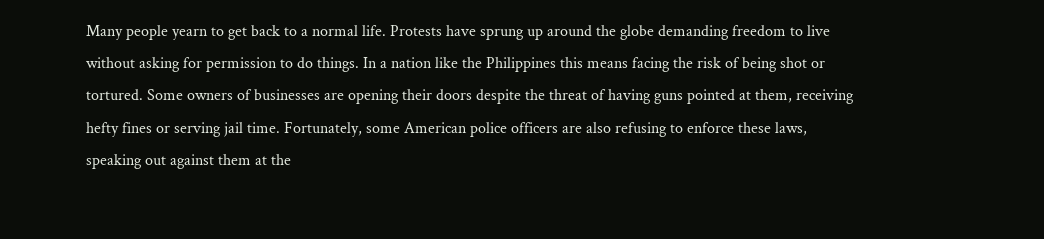Many people yearn to get back to a normal life. Protests have sprung up around the globe demanding freedom to live without asking for permission to do things. In a nation like the Philippines this means facing the risk of being shot or tortured. Some owners of businesses are opening their doors despite the threat of having guns pointed at them, receiving hefty fines or serving jail time. Fortunately, some American police officers are also refusing to enforce these laws, speaking out against them at the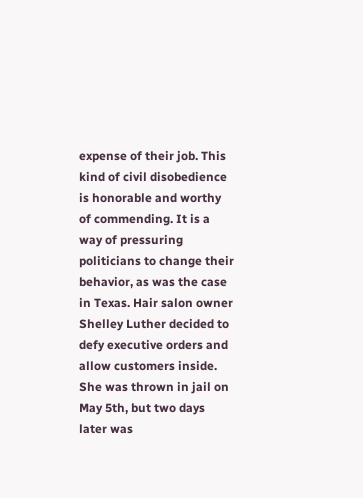expense of their job. This kind of civil disobedience is honorable and worthy of commending. It is a way of pressuring politicians to change their behavior, as was the case in Texas. Hair salon owner Shelley Luther decided to defy executive orders and allow customers inside. She was thrown in jail on May 5th, but two days later was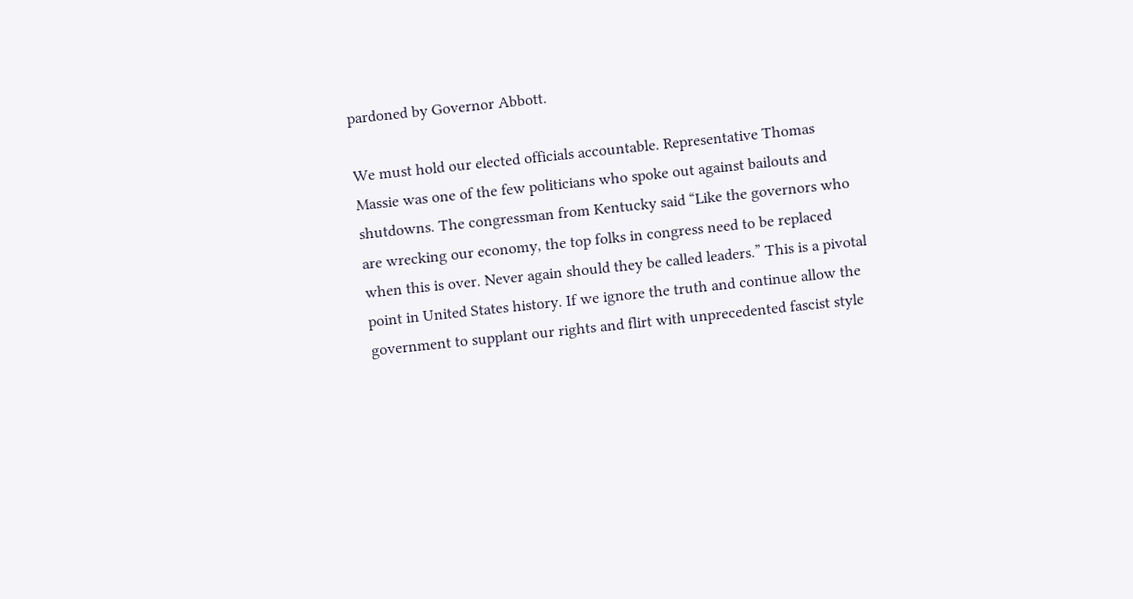pardoned by Governor Abbott.

We must hold our elected officials accountable. Representative Thomas Massie was one of the few politicians who spoke out against bailouts and shutdowns. The congressman from Kentucky said “Like the governors who are wrecking our economy, the top folks in congress need to be replaced when this is over. Never again should they be called leaders.” This is a pivotal point in United States history. If we ignore the truth and continue allow the government to supplant our rights and flirt with unprecedented fascist style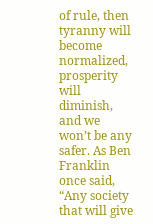of rule, then tyranny will become normalized, prosperity will diminish, and we won’t be any safer. As Ben Franklin once said, “Any society that will give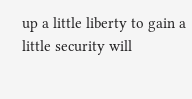up a little liberty to gain a little security will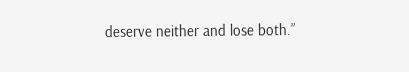deserve neither and lose both.”